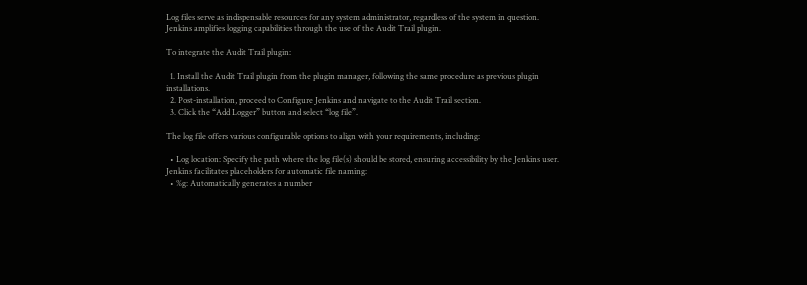Log files serve as indispensable resources for any system administrator, regardless of the system in question. Jenkins amplifies logging capabilities through the use of the Audit Trail plugin.

To integrate the Audit Trail plugin:

  1. Install the Audit Trail plugin from the plugin manager, following the same procedure as previous plugin installations.
  2. Post-installation, proceed to Configure Jenkins and navigate to the Audit Trail section.
  3. Click the “Add Logger” button and select “log file”.

The log file offers various configurable options to align with your requirements, including:

  • Log location: Specify the path where the log file(s) should be stored, ensuring accessibility by the Jenkins user. Jenkins facilitates placeholders for automatic file naming:
  • %g: Automatically generates a number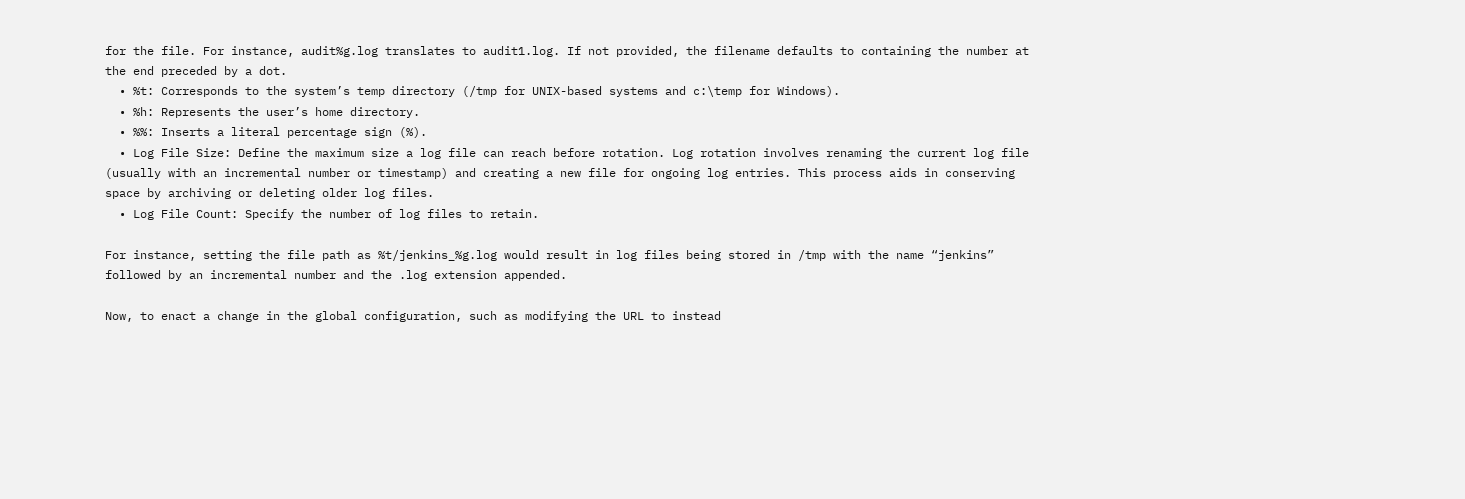for the file. For instance, audit%g.log translates to audit1.log. If not provided, the filename defaults to containing the number at the end preceded by a dot.
  • %t: Corresponds to the system’s temp directory (/tmp for UNIX-based systems and c:\temp for Windows).
  • %h: Represents the user’s home directory.
  • %%: Inserts a literal percentage sign (%).
  • Log File Size: Define the maximum size a log file can reach before rotation. Log rotation involves renaming the current log file (usually with an incremental number or timestamp) and creating a new file for ongoing log entries. This process aids in conserving space by archiving or deleting older log files.
  • Log File Count: Specify the number of log files to retain.

For instance, setting the file path as %t/jenkins_%g.log would result in log files being stored in /tmp with the name “jenkins” followed by an incremental number and the .log extension appended.

Now, to enact a change in the global configuration, such as modifying the URL to instead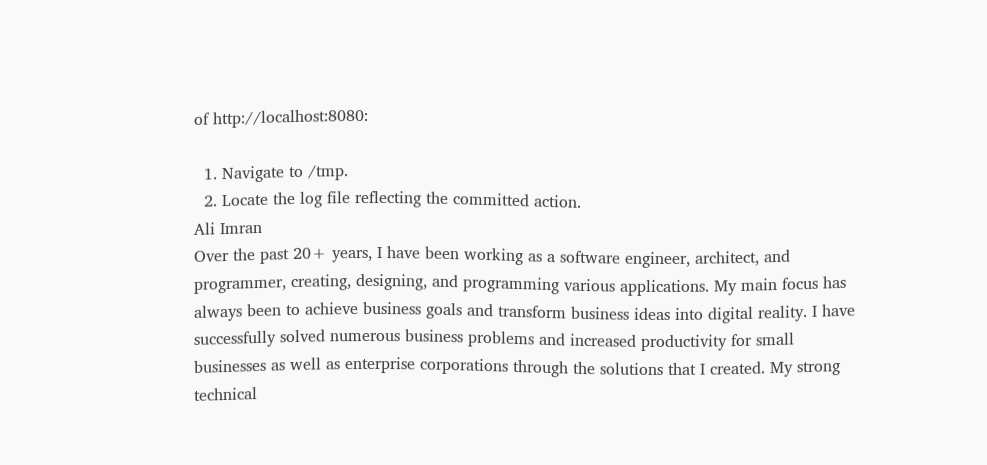of http://localhost:8080:

  1. Navigate to /tmp.
  2. Locate the log file reflecting the committed action.
Ali Imran
Over the past 20+ years, I have been working as a software engineer, architect, and programmer, creating, designing, and programming various applications. My main focus has always been to achieve business goals and transform business ideas into digital reality. I have successfully solved numerous business problems and increased productivity for small businesses as well as enterprise corporations through the solutions that I created. My strong technical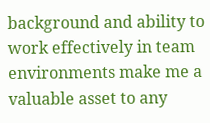background and ability to work effectively in team environments make me a valuable asset to any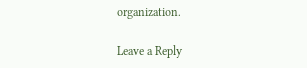organization.

Leave a Reply